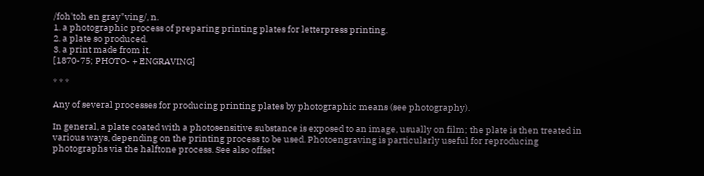/foh'toh en gray"ving/, n.
1. a photographic process of preparing printing plates for letterpress printing.
2. a plate so produced.
3. a print made from it.
[1870-75; PHOTO- + ENGRAVING]

* * *

Any of several processes for producing printing plates by photographic means (see photography).

In general, a plate coated with a photosensitive substance is exposed to an image, usually on film; the plate is then treated in various ways, depending on the printing process to be used. Photoengraving is particularly useful for reproducing photographs via the halftone process. See also offset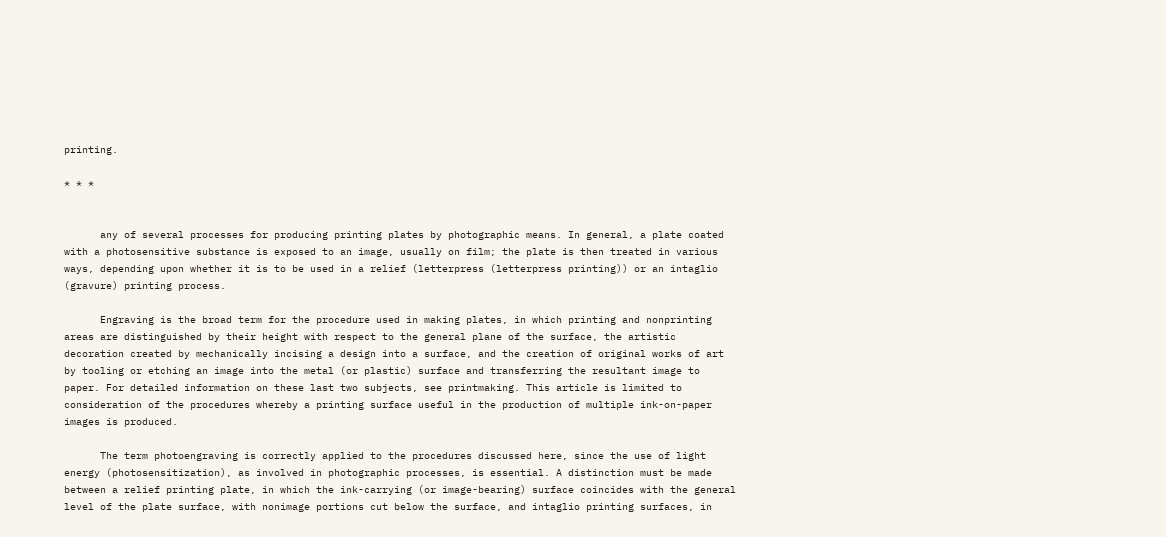printing.

* * *


      any of several processes for producing printing plates by photographic means. In general, a plate coated with a photosensitive substance is exposed to an image, usually on film; the plate is then treated in various ways, depending upon whether it is to be used in a relief (letterpress (letterpress printing)) or an intaglio (gravure) printing process.

      Engraving is the broad term for the procedure used in making plates, in which printing and nonprinting areas are distinguished by their height with respect to the general plane of the surface, the artistic decoration created by mechanically incising a design into a surface, and the creation of original works of art by tooling or etching an image into the metal (or plastic) surface and transferring the resultant image to paper. For detailed information on these last two subjects, see printmaking. This article is limited to consideration of the procedures whereby a printing surface useful in the production of multiple ink-on-paper images is produced.

      The term photoengraving is correctly applied to the procedures discussed here, since the use of light energy (photosensitization), as involved in photographic processes, is essential. A distinction must be made between a relief printing plate, in which the ink-carrying (or image-bearing) surface coincides with the general level of the plate surface, with nonimage portions cut below the surface, and intaglio printing surfaces, in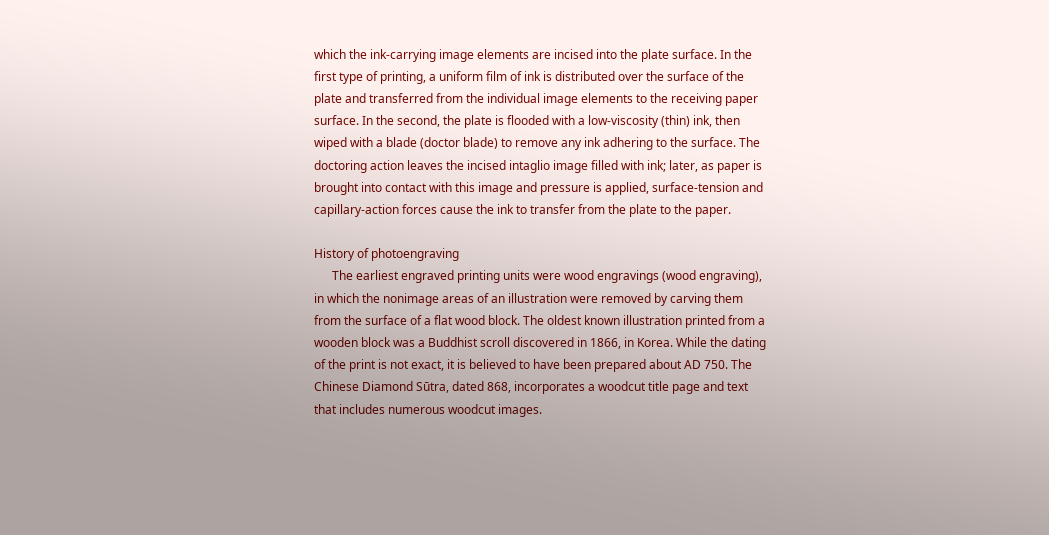which the ink-carrying image elements are incised into the plate surface. In the first type of printing, a uniform film of ink is distributed over the surface of the plate and transferred from the individual image elements to the receiving paper surface. In the second, the plate is flooded with a low-viscosity (thin) ink, then wiped with a blade (doctor blade) to remove any ink adhering to the surface. The doctoring action leaves the incised intaglio image filled with ink; later, as paper is brought into contact with this image and pressure is applied, surface-tension and capillary-action forces cause the ink to transfer from the plate to the paper.

History of photoengraving
      The earliest engraved printing units were wood engravings (wood engraving), in which the nonimage areas of an illustration were removed by carving them from the surface of a flat wood block. The oldest known illustration printed from a wooden block was a Buddhist scroll discovered in 1866, in Korea. While the dating of the print is not exact, it is believed to have been prepared about AD 750. The Chinese Diamond Sūtra, dated 868, incorporates a woodcut title page and text that includes numerous woodcut images.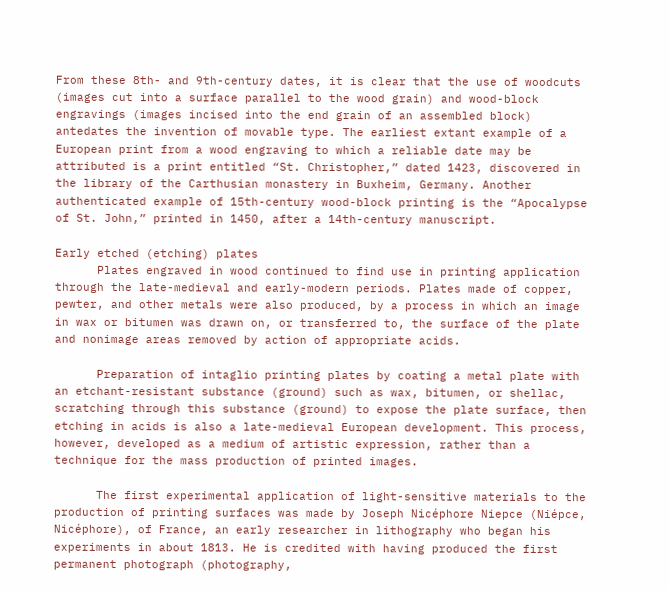From these 8th- and 9th-century dates, it is clear that the use of woodcuts (images cut into a surface parallel to the wood grain) and wood-block engravings (images incised into the end grain of an assembled block) antedates the invention of movable type. The earliest extant example of a European print from a wood engraving to which a reliable date may be attributed is a print entitled “St. Christopher,” dated 1423, discovered in the library of the Carthusian monastery in Buxheim, Germany. Another authenticated example of 15th-century wood-block printing is the “Apocalypse of St. John,” printed in 1450, after a 14th-century manuscript.

Early etched (etching) plates
      Plates engraved in wood continued to find use in printing application through the late-medieval and early-modern periods. Plates made of copper, pewter, and other metals were also produced, by a process in which an image in wax or bitumen was drawn on, or transferred to, the surface of the plate and nonimage areas removed by action of appropriate acids.

      Preparation of intaglio printing plates by coating a metal plate with an etchant-resistant substance (ground) such as wax, bitumen, or shellac, scratching through this substance (ground) to expose the plate surface, then etching in acids is also a late-medieval European development. This process, however, developed as a medium of artistic expression, rather than a technique for the mass production of printed images.

      The first experimental application of light-sensitive materials to the production of printing surfaces was made by Joseph Nicéphore Niepce (Niépce, Nicéphore), of France, an early researcher in lithography who began his experiments in about 1813. He is credited with having produced the first permanent photograph (photography,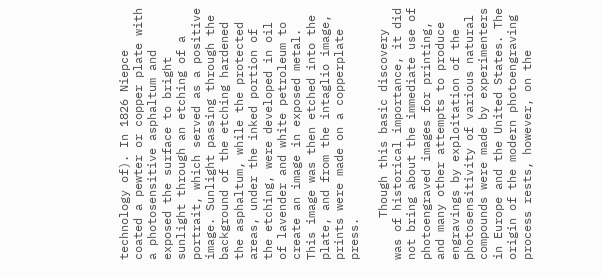technology of). In 1826 Niepce coated a pewter or copper plate with a photosensitive asphaltum and exposed the surface to bright sunlight through an etching of a portrait, which served as a positive image. Sunlight passing through the background of the etching hardened the asphaltum, while the protected areas, under the inked portion of the etching, were developed in oil of lavender and white petroleum to create an image in exposed metal. This image was then etched into the plate, and from the intaglio image, prints were made on a copperplate press.

      Though this basic discovery was of historical importance, it did not bring about the immediate use of photoengraved images for printing, and many other attempts to produce engravings by exploitation of the photosensitivity of various natural compounds were made by experimenters in Europe and the United States. The origin of the modern photoengraving process rests, however, on the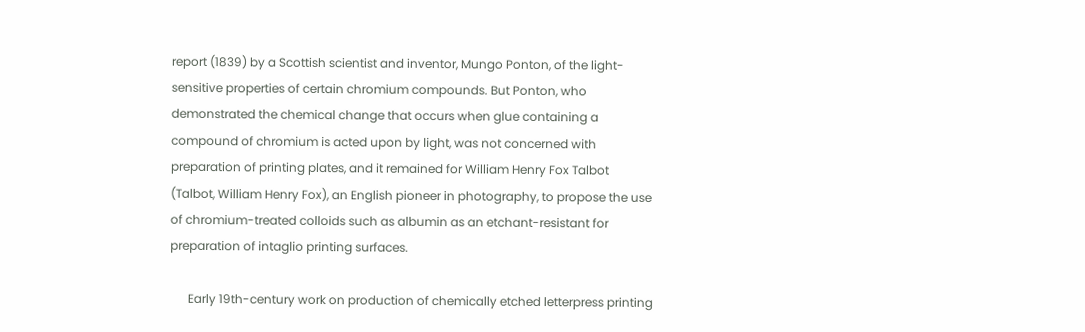report (1839) by a Scottish scientist and inventor, Mungo Ponton, of the light-sensitive properties of certain chromium compounds. But Ponton, who demonstrated the chemical change that occurs when glue containing a compound of chromium is acted upon by light, was not concerned with preparation of printing plates, and it remained for William Henry Fox Talbot (Talbot, William Henry Fox), an English pioneer in photography, to propose the use of chromium-treated colloids such as albumin as an etchant-resistant for preparation of intaglio printing surfaces.

      Early 19th-century work on production of chemically etched letterpress printing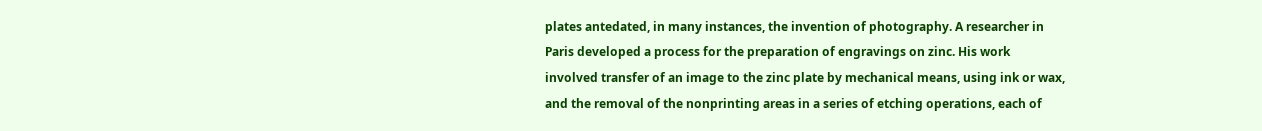plates antedated, in many instances, the invention of photography. A researcher in Paris developed a process for the preparation of engravings on zinc. His work involved transfer of an image to the zinc plate by mechanical means, using ink or wax, and the removal of the nonprinting areas in a series of etching operations, each of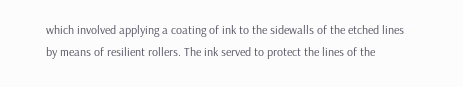which involved applying a coating of ink to the sidewalls of the etched lines by means of resilient rollers. The ink served to protect the lines of the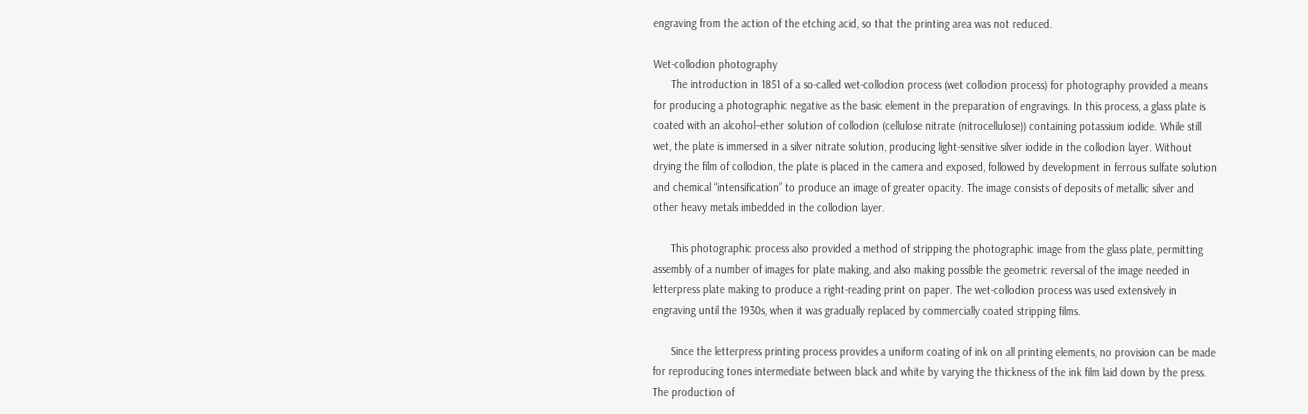engraving from the action of the etching acid, so that the printing area was not reduced.

Wet-collodion photography
      The introduction in 1851 of a so-called wet-collodion process (wet collodion process) for photography provided a means for producing a photographic negative as the basic element in the preparation of engravings. In this process, a glass plate is coated with an alcohol–ether solution of collodion (cellulose nitrate (nitrocellulose)) containing potassium iodide. While still wet, the plate is immersed in a silver nitrate solution, producing light-sensitive silver iodide in the collodion layer. Without drying the film of collodion, the plate is placed in the camera and exposed, followed by development in ferrous sulfate solution and chemical “intensification” to produce an image of greater opacity. The image consists of deposits of metallic silver and other heavy metals imbedded in the collodion layer.

      This photographic process also provided a method of stripping the photographic image from the glass plate, permitting assembly of a number of images for plate making, and also making possible the geometric reversal of the image needed in letterpress plate making to produce a right-reading print on paper. The wet-collodion process was used extensively in engraving until the 1930s, when it was gradually replaced by commercially coated stripping films.

      Since the letterpress printing process provides a uniform coating of ink on all printing elements, no provision can be made for reproducing tones intermediate between black and white by varying the thickness of the ink film laid down by the press. The production of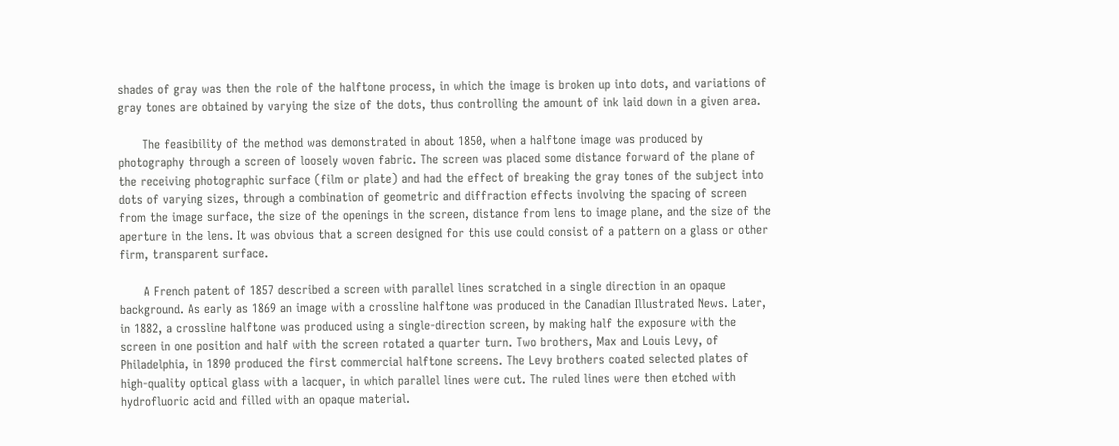shades of gray was then the role of the halftone process, in which the image is broken up into dots, and variations of gray tones are obtained by varying the size of the dots, thus controlling the amount of ink laid down in a given area.

      The feasibility of the method was demonstrated in about 1850, when a halftone image was produced by photography through a screen of loosely woven fabric. The screen was placed some distance forward of the plane of the receiving photographic surface (film or plate) and had the effect of breaking the gray tones of the subject into dots of varying sizes, through a combination of geometric and diffraction effects involving the spacing of screen from the image surface, the size of the openings in the screen, distance from lens to image plane, and the size of the aperture in the lens. It was obvious that a screen designed for this use could consist of a pattern on a glass or other firm, transparent surface.

      A French patent of 1857 described a screen with parallel lines scratched in a single direction in an opaque background. As early as 1869 an image with a crossline halftone was produced in the Canadian Illustrated News. Later, in 1882, a crossline halftone was produced using a single-direction screen, by making half the exposure with the screen in one position and half with the screen rotated a quarter turn. Two brothers, Max and Louis Levy, of Philadelphia, in 1890 produced the first commercial halftone screens. The Levy brothers coated selected plates of high-quality optical glass with a lacquer, in which parallel lines were cut. The ruled lines were then etched with hydrofluoric acid and filled with an opaque material.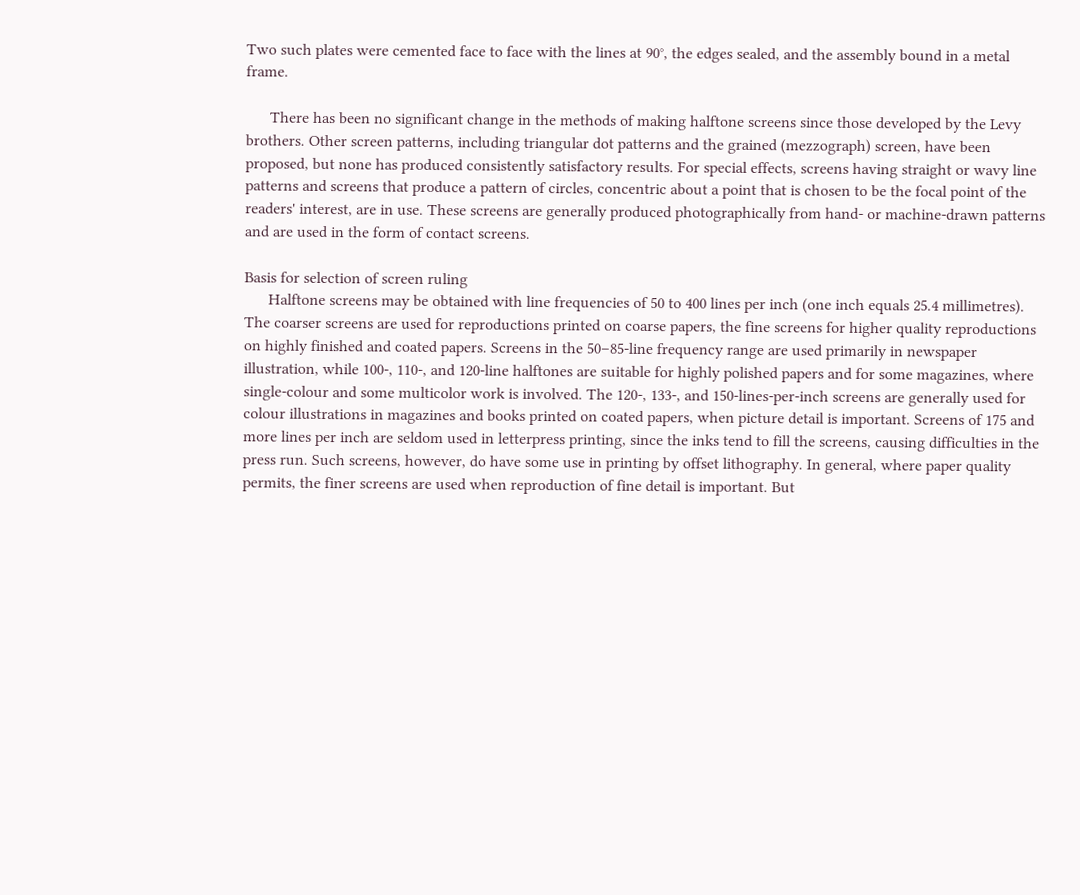Two such plates were cemented face to face with the lines at 90°, the edges sealed, and the assembly bound in a metal frame.

      There has been no significant change in the methods of making halftone screens since those developed by the Levy brothers. Other screen patterns, including triangular dot patterns and the grained (mezzograph) screen, have been proposed, but none has produced consistently satisfactory results. For special effects, screens having straight or wavy line patterns and screens that produce a pattern of circles, concentric about a point that is chosen to be the focal point of the readers' interest, are in use. These screens are generally produced photographically from hand- or machine-drawn patterns and are used in the form of contact screens.

Basis for selection of screen ruling
      Halftone screens may be obtained with line frequencies of 50 to 400 lines per inch (one inch equals 25.4 millimetres). The coarser screens are used for reproductions printed on coarse papers, the fine screens for higher quality reproductions on highly finished and coated papers. Screens in the 50–85-line frequency range are used primarily in newspaper illustration, while 100-, 110-, and 120-line halftones are suitable for highly polished papers and for some magazines, where single-colour and some multicolor work is involved. The 120-, 133-, and 150-lines-per-inch screens are generally used for colour illustrations in magazines and books printed on coated papers, when picture detail is important. Screens of 175 and more lines per inch are seldom used in letterpress printing, since the inks tend to fill the screens, causing difficulties in the press run. Such screens, however, do have some use in printing by offset lithography. In general, where paper quality permits, the finer screens are used when reproduction of fine detail is important. But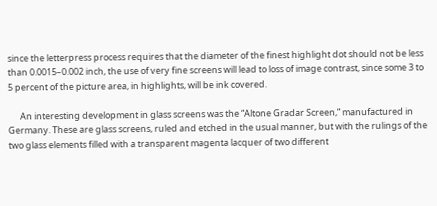since the letterpress process requires that the diameter of the finest highlight dot should not be less than 0.0015–0.002 inch, the use of very fine screens will lead to loss of image contrast, since some 3 to 5 percent of the picture area, in highlights, will be ink covered.

      An interesting development in glass screens was the “Altone Gradar Screen,” manufactured in Germany. These are glass screens, ruled and etched in the usual manner, but with the rulings of the two glass elements filled with a transparent magenta lacquer of two different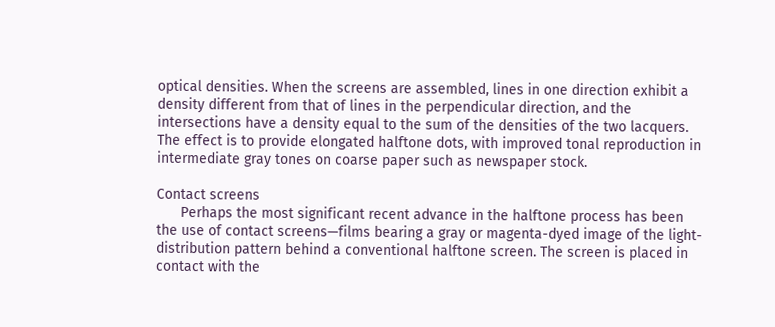optical densities. When the screens are assembled, lines in one direction exhibit a density different from that of lines in the perpendicular direction, and the intersections have a density equal to the sum of the densities of the two lacquers. The effect is to provide elongated halftone dots, with improved tonal reproduction in intermediate gray tones on coarse paper such as newspaper stock.

Contact screens
      Perhaps the most significant recent advance in the halftone process has been the use of contact screens—films bearing a gray or magenta-dyed image of the light-distribution pattern behind a conventional halftone screen. The screen is placed in contact with the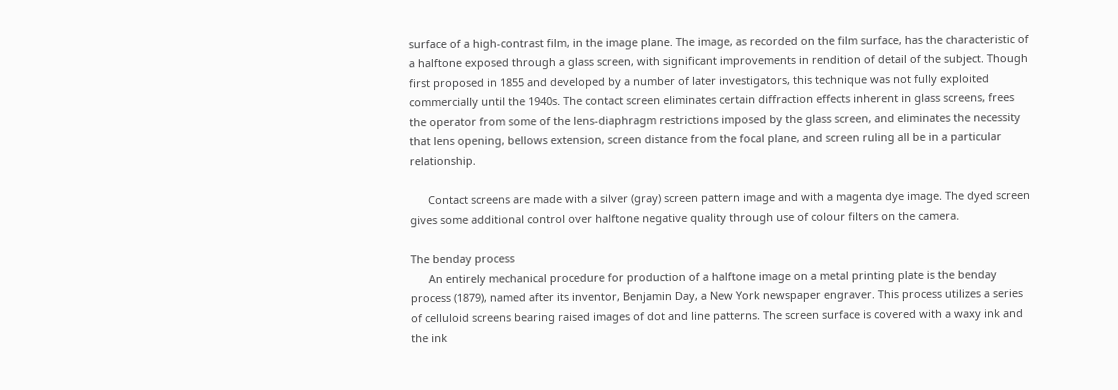surface of a high-contrast film, in the image plane. The image, as recorded on the film surface, has the characteristic of a halftone exposed through a glass screen, with significant improvements in rendition of detail of the subject. Though first proposed in 1855 and developed by a number of later investigators, this technique was not fully exploited commercially until the 1940s. The contact screen eliminates certain diffraction effects inherent in glass screens, frees the operator from some of the lens-diaphragm restrictions imposed by the glass screen, and eliminates the necessity that lens opening, bellows extension, screen distance from the focal plane, and screen ruling all be in a particular relationship.

      Contact screens are made with a silver (gray) screen pattern image and with a magenta dye image. The dyed screen gives some additional control over halftone negative quality through use of colour filters on the camera.

The benday process
      An entirely mechanical procedure for production of a halftone image on a metal printing plate is the benday process (1879), named after its inventor, Benjamin Day, a New York newspaper engraver. This process utilizes a series of celluloid screens bearing raised images of dot and line patterns. The screen surface is covered with a waxy ink and the ink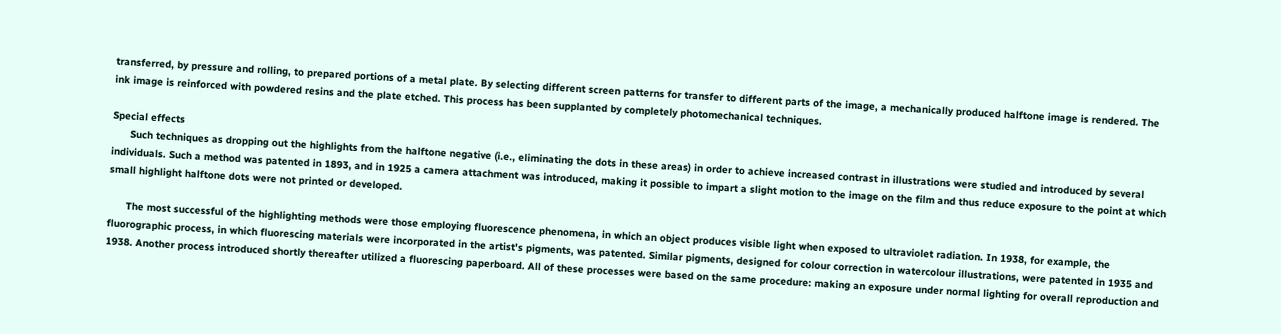transferred, by pressure and rolling, to prepared portions of a metal plate. By selecting different screen patterns for transfer to different parts of the image, a mechanically produced halftone image is rendered. The ink image is reinforced with powdered resins and the plate etched. This process has been supplanted by completely photomechanical techniques.

Special effects
      Such techniques as dropping out the highlights from the halftone negative (i.e., eliminating the dots in these areas) in order to achieve increased contrast in illustrations were studied and introduced by several individuals. Such a method was patented in 1893, and in 1925 a camera attachment was introduced, making it possible to impart a slight motion to the image on the film and thus reduce exposure to the point at which small highlight halftone dots were not printed or developed.

      The most successful of the highlighting methods were those employing fluorescence phenomena, in which an object produces visible light when exposed to ultraviolet radiation. In 1938, for example, the fluorographic process, in which fluorescing materials were incorporated in the artist's pigments, was patented. Similar pigments, designed for colour correction in watercolour illustrations, were patented in 1935 and 1938. Another process introduced shortly thereafter utilized a fluorescing paperboard. All of these processes were based on the same procedure: making an exposure under normal lighting for overall reproduction and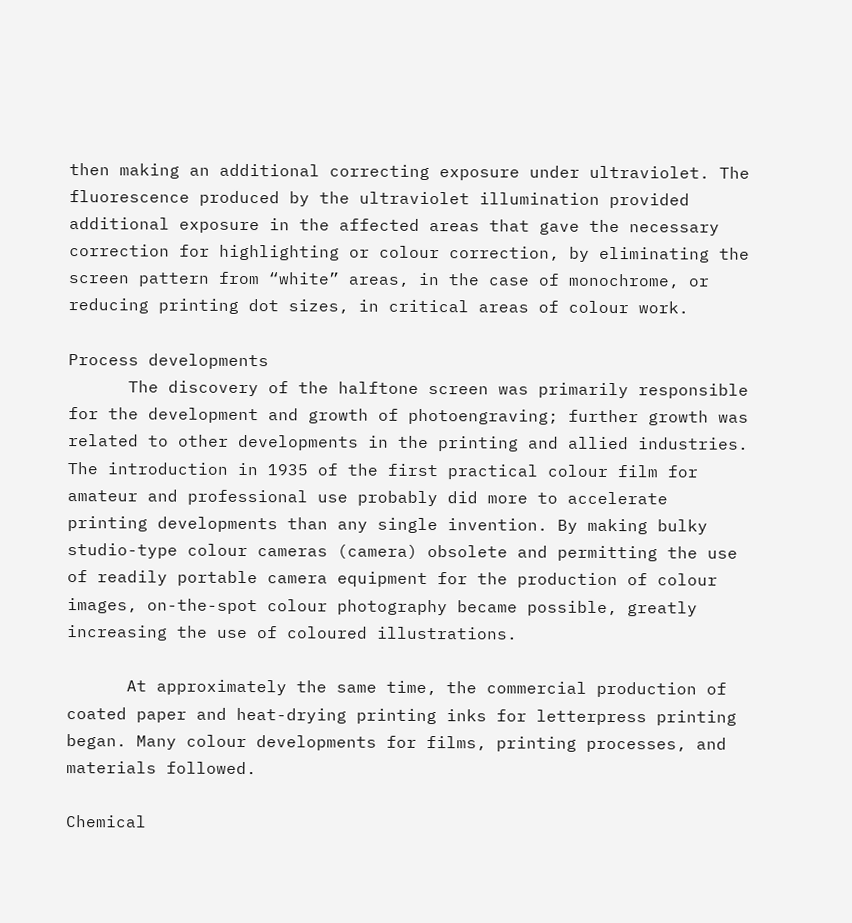then making an additional correcting exposure under ultraviolet. The fluorescence produced by the ultraviolet illumination provided additional exposure in the affected areas that gave the necessary correction for highlighting or colour correction, by eliminating the screen pattern from “white” areas, in the case of monochrome, or reducing printing dot sizes, in critical areas of colour work.

Process developments
      The discovery of the halftone screen was primarily responsible for the development and growth of photoengraving; further growth was related to other developments in the printing and allied industries. The introduction in 1935 of the first practical colour film for amateur and professional use probably did more to accelerate printing developments than any single invention. By making bulky studio-type colour cameras (camera) obsolete and permitting the use of readily portable camera equipment for the production of colour images, on-the-spot colour photography became possible, greatly increasing the use of coloured illustrations.

      At approximately the same time, the commercial production of coated paper and heat-drying printing inks for letterpress printing began. Many colour developments for films, printing processes, and materials followed.

Chemical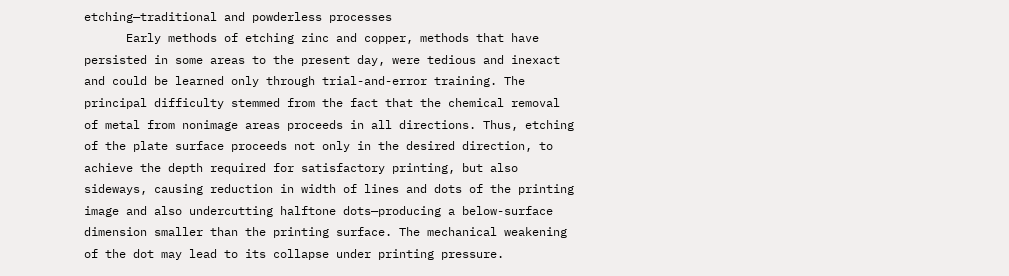etching—traditional and powderless processes
      Early methods of etching zinc and copper, methods that have persisted in some areas to the present day, were tedious and inexact and could be learned only through trial-and-error training. The principal difficulty stemmed from the fact that the chemical removal of metal from nonimage areas proceeds in all directions. Thus, etching of the plate surface proceeds not only in the desired direction, to achieve the depth required for satisfactory printing, but also sideways, causing reduction in width of lines and dots of the printing image and also undercutting halftone dots—producing a below-surface dimension smaller than the printing surface. The mechanical weakening of the dot may lead to its collapse under printing pressure.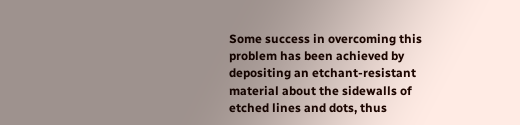Some success in overcoming this problem has been achieved by depositing an etchant-resistant material about the sidewalls of etched lines and dots, thus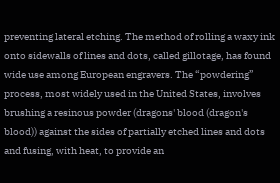preventing lateral etching. The method of rolling a waxy ink onto sidewalls of lines and dots, called gillotage, has found wide use among European engravers. The “powdering” process, most widely used in the United States, involves brushing a resinous powder (dragons' blood (dragon's blood)) against the sides of partially etched lines and dots and fusing, with heat, to provide an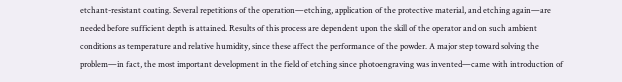etchant-resistant coating. Several repetitions of the operation—etching, application of the protective material, and etching again—are needed before sufficient depth is attained. Results of this process are dependent upon the skill of the operator and on such ambient conditions as temperature and relative humidity, since these affect the performance of the powder. A major step toward solving the problem—in fact, the most important development in the field of etching since photoengraving was invented—came with introduction of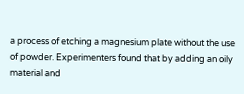a process of etching a magnesium plate without the use of powder. Experimenters found that by adding an oily material and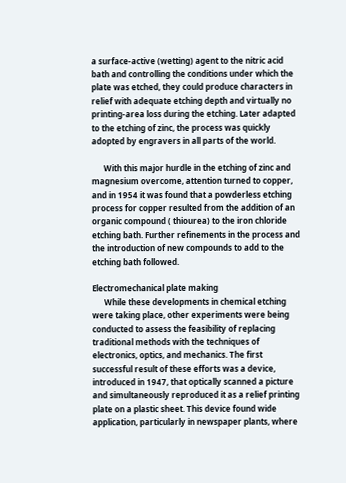a surface-active (wetting) agent to the nitric acid bath and controlling the conditions under which the plate was etched, they could produce characters in relief with adequate etching depth and virtually no printing-area loss during the etching. Later adapted to the etching of zinc, the process was quickly adopted by engravers in all parts of the world.

      With this major hurdle in the etching of zinc and magnesium overcome, attention turned to copper, and in 1954 it was found that a powderless etching process for copper resulted from the addition of an organic compound ( thiourea) to the iron chloride etching bath. Further refinements in the process and the introduction of new compounds to add to the etching bath followed.

Electromechanical plate making
      While these developments in chemical etching were taking place, other experiments were being conducted to assess the feasibility of replacing traditional methods with the techniques of electronics, optics, and mechanics. The first successful result of these efforts was a device, introduced in 1947, that optically scanned a picture and simultaneously reproduced it as a relief printing plate on a plastic sheet. This device found wide application, particularly in newspaper plants, where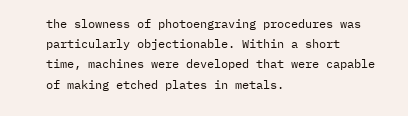the slowness of photoengraving procedures was particularly objectionable. Within a short time, machines were developed that were capable of making etched plates in metals.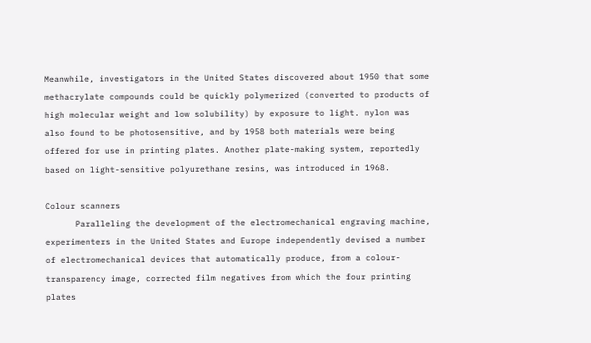Meanwhile, investigators in the United States discovered about 1950 that some methacrylate compounds could be quickly polymerized (converted to products of high molecular weight and low solubility) by exposure to light. nylon was also found to be photosensitive, and by 1958 both materials were being offered for use in printing plates. Another plate-making system, reportedly based on light-sensitive polyurethane resins, was introduced in 1968.

Colour scanners
      Paralleling the development of the electromechanical engraving machine, experimenters in the United States and Europe independently devised a number of electromechanical devices that automatically produce, from a colour-transparency image, corrected film negatives from which the four printing plates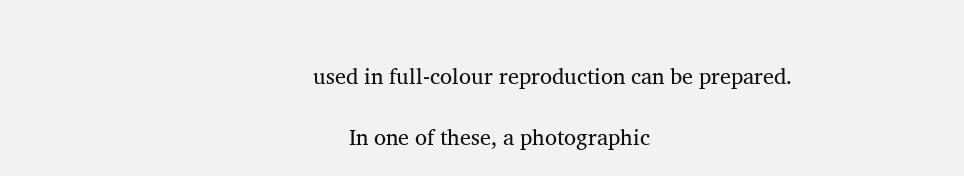used in full-colour reproduction can be prepared.

      In one of these, a photographic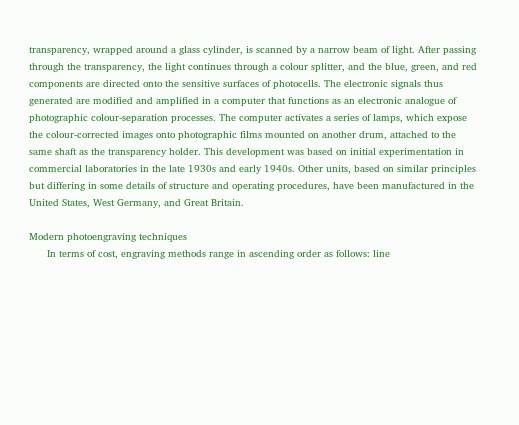transparency, wrapped around a glass cylinder, is scanned by a narrow beam of light. After passing through the transparency, the light continues through a colour splitter, and the blue, green, and red components are directed onto the sensitive surfaces of photocells. The electronic signals thus generated are modified and amplified in a computer that functions as an electronic analogue of photographic colour-separation processes. The computer activates a series of lamps, which expose the colour-corrected images onto photographic films mounted on another drum, attached to the same shaft as the transparency holder. This development was based on initial experimentation in commercial laboratories in the late 1930s and early 1940s. Other units, based on similar principles but differing in some details of structure and operating procedures, have been manufactured in the United States, West Germany, and Great Britain.

Modern photoengraving techniques
      In terms of cost, engraving methods range in ascending order as follows: line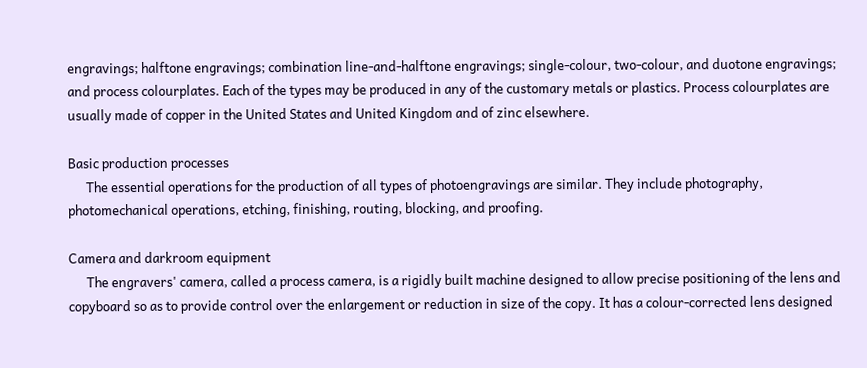engravings; halftone engravings; combination line-and-halftone engravings; single-colour, two-colour, and duotone engravings; and process colourplates. Each of the types may be produced in any of the customary metals or plastics. Process colourplates are usually made of copper in the United States and United Kingdom and of zinc elsewhere.

Basic production processes
      The essential operations for the production of all types of photoengravings are similar. They include photography, photomechanical operations, etching, finishing, routing, blocking, and proofing.

Camera and darkroom equipment
      The engravers' camera, called a process camera, is a rigidly built machine designed to allow precise positioning of the lens and copyboard so as to provide control over the enlargement or reduction in size of the copy. It has a colour-corrected lens designed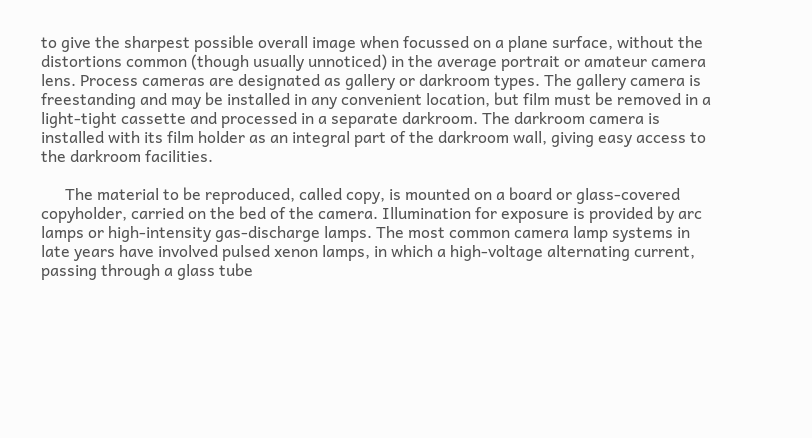to give the sharpest possible overall image when focussed on a plane surface, without the distortions common (though usually unnoticed) in the average portrait or amateur camera lens. Process cameras are designated as gallery or darkroom types. The gallery camera is freestanding and may be installed in any convenient location, but film must be removed in a light-tight cassette and processed in a separate darkroom. The darkroom camera is installed with its film holder as an integral part of the darkroom wall, giving easy access to the darkroom facilities.

      The material to be reproduced, called copy, is mounted on a board or glass-covered copyholder, carried on the bed of the camera. Illumination for exposure is provided by arc lamps or high-intensity gas-discharge lamps. The most common camera lamp systems in late years have involved pulsed xenon lamps, in which a high-voltage alternating current, passing through a glass tube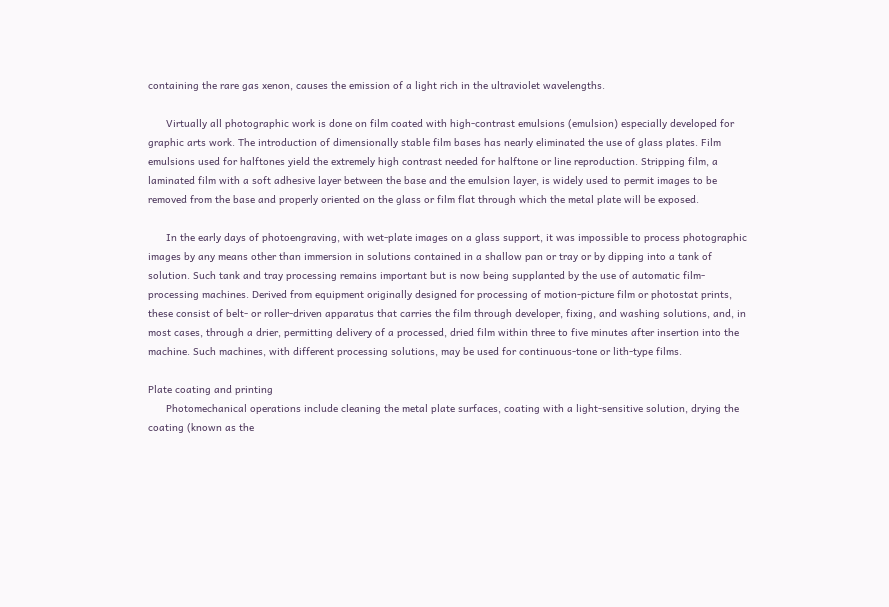containing the rare gas xenon, causes the emission of a light rich in the ultraviolet wavelengths.

      Virtually all photographic work is done on film coated with high-contrast emulsions (emulsion) especially developed for graphic arts work. The introduction of dimensionally stable film bases has nearly eliminated the use of glass plates. Film emulsions used for halftones yield the extremely high contrast needed for halftone or line reproduction. Stripping film, a laminated film with a soft adhesive layer between the base and the emulsion layer, is widely used to permit images to be removed from the base and properly oriented on the glass or film flat through which the metal plate will be exposed.

      In the early days of photoengraving, with wet-plate images on a glass support, it was impossible to process photographic images by any means other than immersion in solutions contained in a shallow pan or tray or by dipping into a tank of solution. Such tank and tray processing remains important but is now being supplanted by the use of automatic film-processing machines. Derived from equipment originally designed for processing of motion-picture film or photostat prints, these consist of belt- or roller-driven apparatus that carries the film through developer, fixing, and washing solutions, and, in most cases, through a drier, permitting delivery of a processed, dried film within three to five minutes after insertion into the machine. Such machines, with different processing solutions, may be used for continuous-tone or lith-type films.

Plate coating and printing
      Photomechanical operations include cleaning the metal plate surfaces, coating with a light-sensitive solution, drying the coating (known as the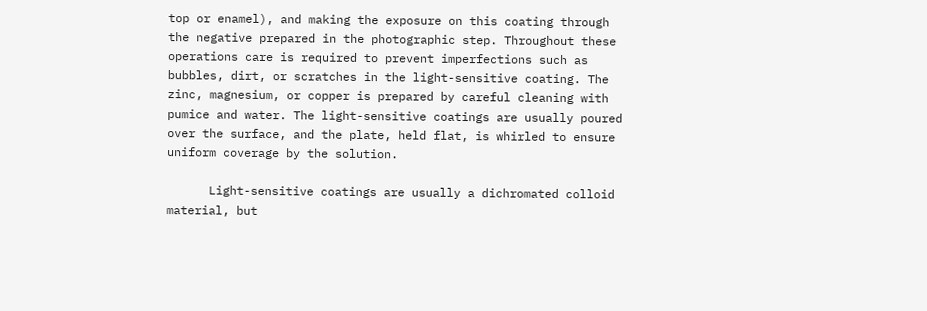top or enamel), and making the exposure on this coating through the negative prepared in the photographic step. Throughout these operations care is required to prevent imperfections such as bubbles, dirt, or scratches in the light-sensitive coating. The zinc, magnesium, or copper is prepared by careful cleaning with pumice and water. The light-sensitive coatings are usually poured over the surface, and the plate, held flat, is whirled to ensure uniform coverage by the solution.

      Light-sensitive coatings are usually a dichromated colloid material, but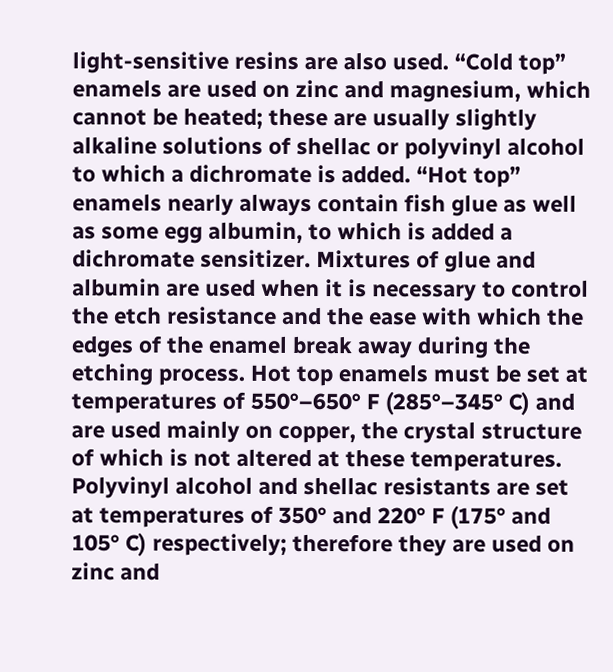light-sensitive resins are also used. “Cold top” enamels are used on zinc and magnesium, which cannot be heated; these are usually slightly alkaline solutions of shellac or polyvinyl alcohol to which a dichromate is added. “Hot top” enamels nearly always contain fish glue as well as some egg albumin, to which is added a dichromate sensitizer. Mixtures of glue and albumin are used when it is necessary to control the etch resistance and the ease with which the edges of the enamel break away during the etching process. Hot top enamels must be set at temperatures of 550°–650° F (285°–345° C) and are used mainly on copper, the crystal structure of which is not altered at these temperatures. Polyvinyl alcohol and shellac resistants are set at temperatures of 350° and 220° F (175° and 105° C) respectively; therefore they are used on zinc and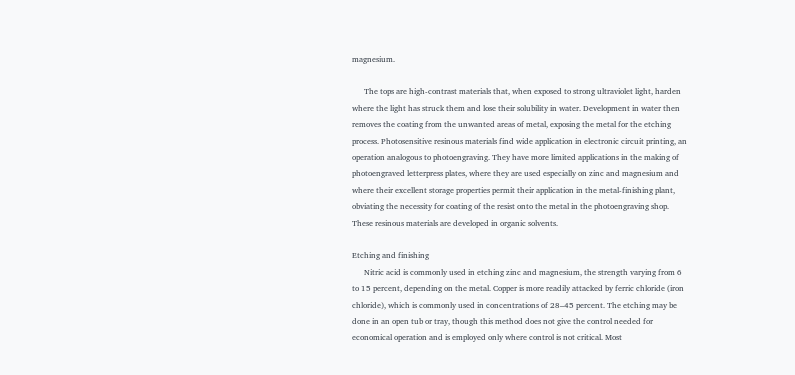magnesium.

      The tops are high-contrast materials that, when exposed to strong ultraviolet light, harden where the light has struck them and lose their solubility in water. Development in water then removes the coating from the unwanted areas of metal, exposing the metal for the etching process. Photosensitive resinous materials find wide application in electronic circuit printing, an operation analogous to photoengraving. They have more limited applications in the making of photoengraved letterpress plates, where they are used especially on zinc and magnesium and where their excellent storage properties permit their application in the metal-finishing plant, obviating the necessity for coating of the resist onto the metal in the photoengraving shop. These resinous materials are developed in organic solvents.

Etching and finishing
      Nitric acid is commonly used in etching zinc and magnesium, the strength varying from 6 to 15 percent, depending on the metal. Copper is more readily attacked by ferric chloride (iron chloride), which is commonly used in concentrations of 28–45 percent. The etching may be done in an open tub or tray, though this method does not give the control needed for economical operation and is employed only where control is not critical. Most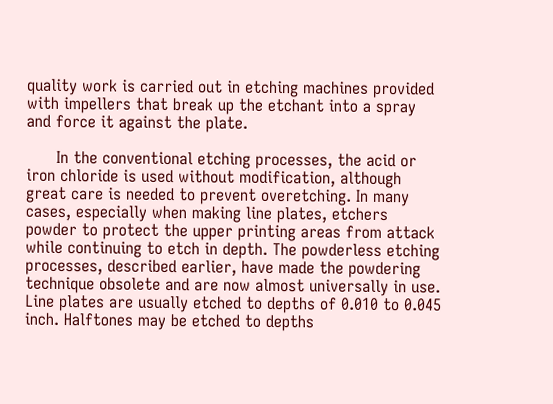quality work is carried out in etching machines provided with impellers that break up the etchant into a spray and force it against the plate.

      In the conventional etching processes, the acid or iron chloride is used without modification, although great care is needed to prevent overetching. In many cases, especially when making line plates, etchers powder to protect the upper printing areas from attack while continuing to etch in depth. The powderless etching processes, described earlier, have made the powdering technique obsolete and are now almost universally in use. Line plates are usually etched to depths of 0.010 to 0.045 inch. Halftones may be etched to depths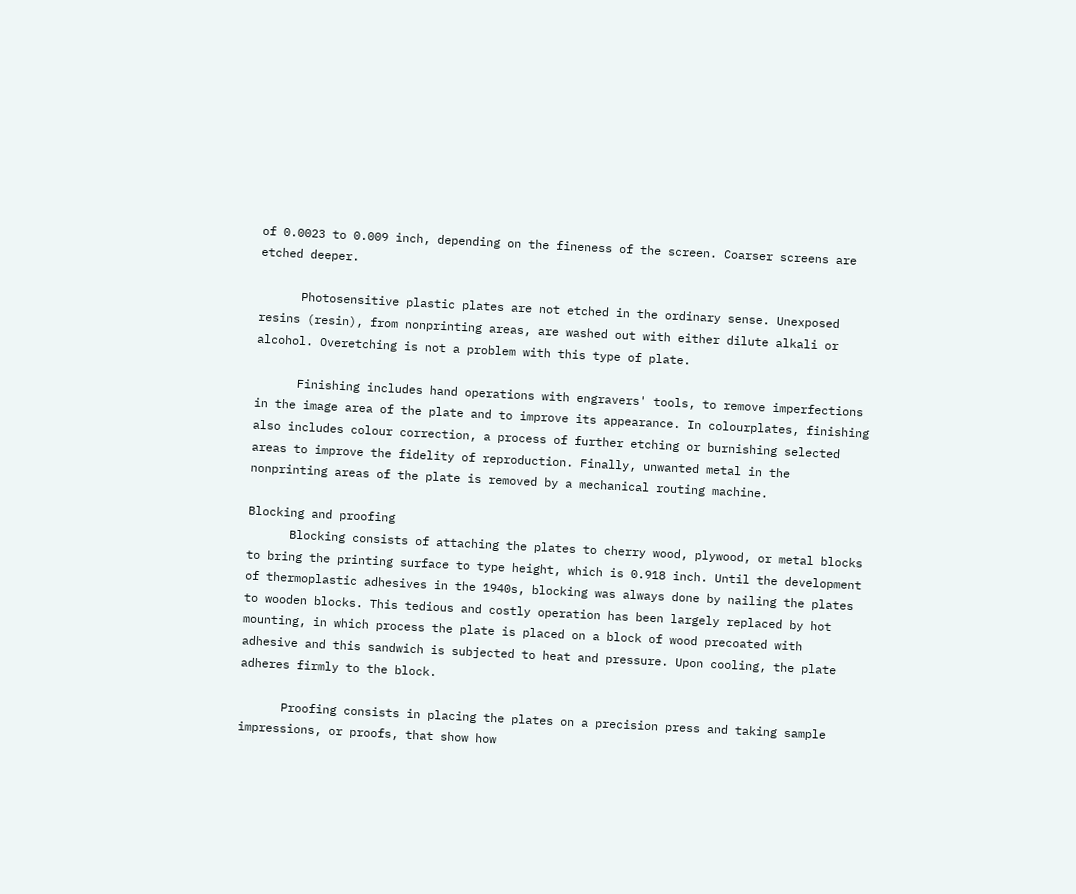of 0.0023 to 0.009 inch, depending on the fineness of the screen. Coarser screens are etched deeper.

      Photosensitive plastic plates are not etched in the ordinary sense. Unexposed resins (resin), from nonprinting areas, are washed out with either dilute alkali or alcohol. Overetching is not a problem with this type of plate.

      Finishing includes hand operations with engravers' tools, to remove imperfections in the image area of the plate and to improve its appearance. In colourplates, finishing also includes colour correction, a process of further etching or burnishing selected areas to improve the fidelity of reproduction. Finally, unwanted metal in the nonprinting areas of the plate is removed by a mechanical routing machine.

Blocking and proofing
      Blocking consists of attaching the plates to cherry wood, plywood, or metal blocks to bring the printing surface to type height, which is 0.918 inch. Until the development of thermoplastic adhesives in the 1940s, blocking was always done by nailing the plates to wooden blocks. This tedious and costly operation has been largely replaced by hot mounting, in which process the plate is placed on a block of wood precoated with adhesive and this sandwich is subjected to heat and pressure. Upon cooling, the plate adheres firmly to the block.

      Proofing consists in placing the plates on a precision press and taking sample impressions, or proofs, that show how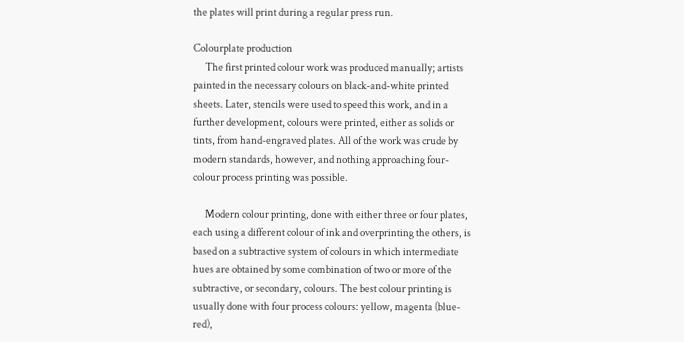the plates will print during a regular press run.

Colourplate production
      The first printed colour work was produced manually; artists painted in the necessary colours on black-and-white printed sheets. Later, stencils were used to speed this work, and in a further development, colours were printed, either as solids or tints, from hand-engraved plates. All of the work was crude by modern standards, however, and nothing approaching four-colour process printing was possible.

      Modern colour printing, done with either three or four plates, each using a different colour of ink and overprinting the others, is based on a subtractive system of colours in which intermediate hues are obtained by some combination of two or more of the subtractive, or secondary, colours. The best colour printing is usually done with four process colours: yellow, magenta (blue-red),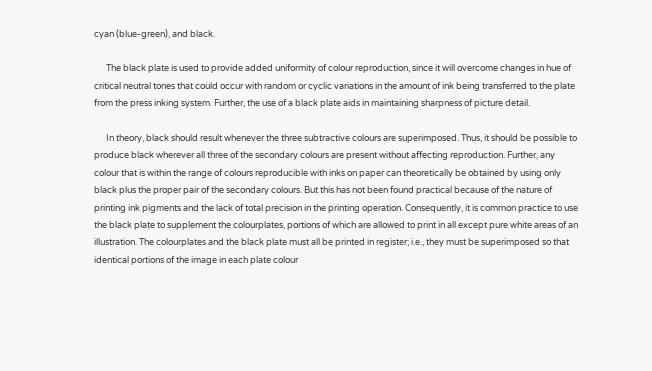cyan (blue-green), and black.

      The black plate is used to provide added uniformity of colour reproduction, since it will overcome changes in hue of critical neutral tones that could occur with random or cyclic variations in the amount of ink being transferred to the plate from the press inking system. Further, the use of a black plate aids in maintaining sharpness of picture detail.

      In theory, black should result whenever the three subtractive colours are superimposed. Thus, it should be possible to produce black wherever all three of the secondary colours are present without affecting reproduction. Further, any colour that is within the range of colours reproducible with inks on paper can theoretically be obtained by using only black plus the proper pair of the secondary colours. But this has not been found practical because of the nature of printing ink pigments and the lack of total precision in the printing operation. Consequently, it is common practice to use the black plate to supplement the colourplates, portions of which are allowed to print in all except pure white areas of an illustration. The colourplates and the black plate must all be printed in register; i.e., they must be superimposed so that identical portions of the image in each plate colour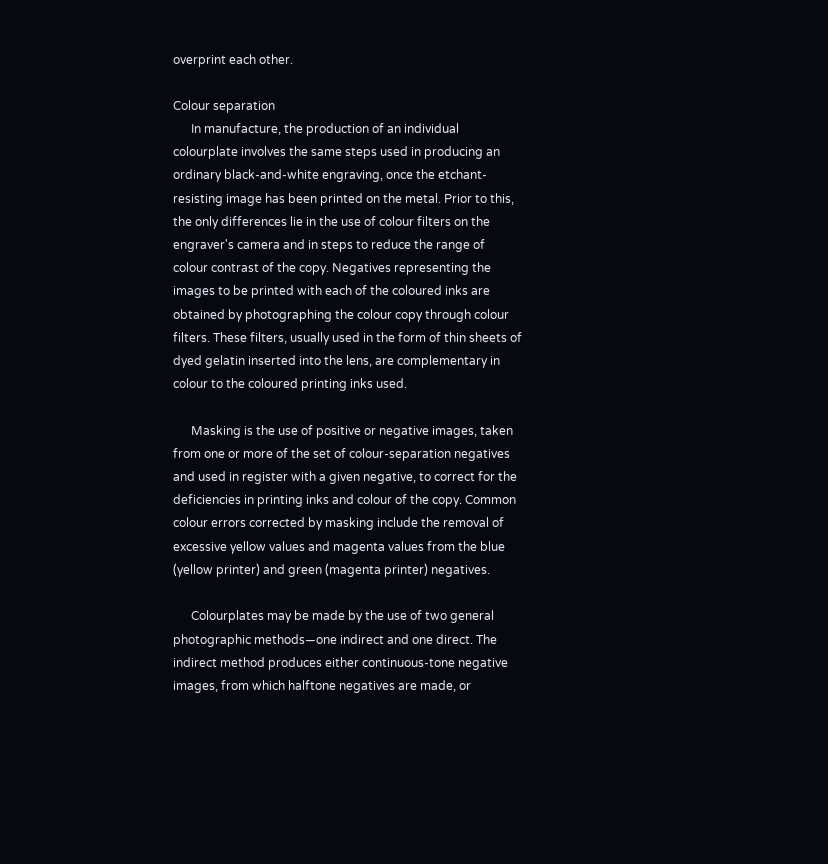overprint each other.

Colour separation
      In manufacture, the production of an individual colourplate involves the same steps used in producing an ordinary black-and-white engraving, once the etchant-resisting image has been printed on the metal. Prior to this, the only differences lie in the use of colour filters on the engraver's camera and in steps to reduce the range of colour contrast of the copy. Negatives representing the images to be printed with each of the coloured inks are obtained by photographing the colour copy through colour filters. These filters, usually used in the form of thin sheets of dyed gelatin inserted into the lens, are complementary in colour to the coloured printing inks used.

      Masking is the use of positive or negative images, taken from one or more of the set of colour-separation negatives and used in register with a given negative, to correct for the deficiencies in printing inks and colour of the copy. Common colour errors corrected by masking include the removal of excessive yellow values and magenta values from the blue (yellow printer) and green (magenta printer) negatives.

      Colourplates may be made by the use of two general photographic methods—one indirect and one direct. The indirect method produces either continuous-tone negative images, from which halftone negatives are made, or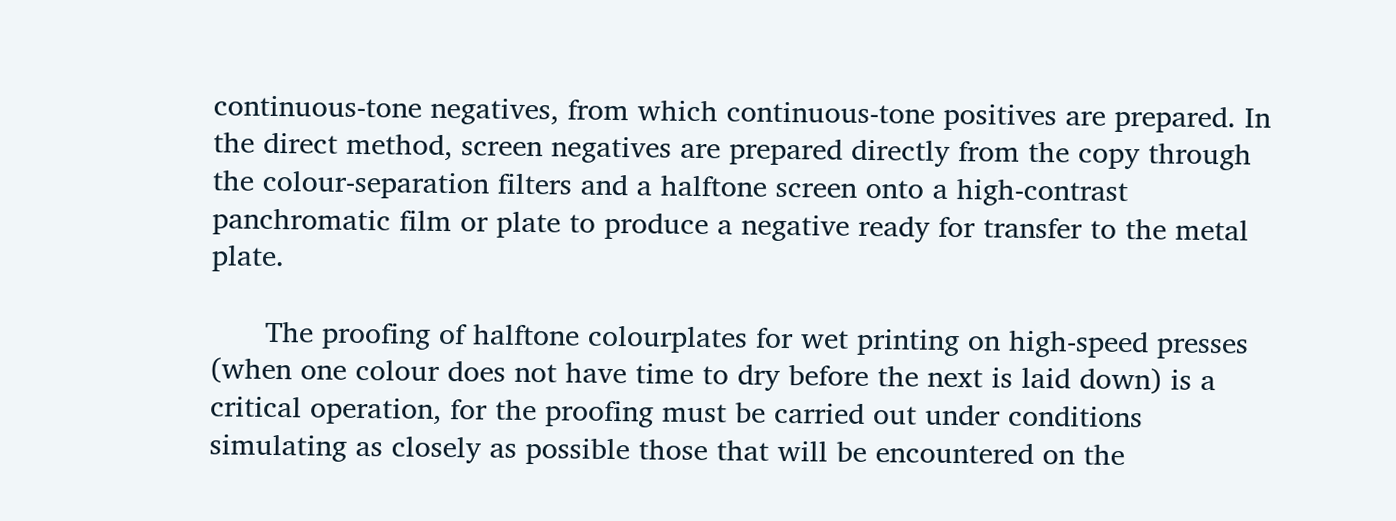continuous-tone negatives, from which continuous-tone positives are prepared. In the direct method, screen negatives are prepared directly from the copy through the colour-separation filters and a halftone screen onto a high-contrast panchromatic film or plate to produce a negative ready for transfer to the metal plate.

      The proofing of halftone colourplates for wet printing on high-speed presses (when one colour does not have time to dry before the next is laid down) is a critical operation, for the proofing must be carried out under conditions simulating as closely as possible those that will be encountered on the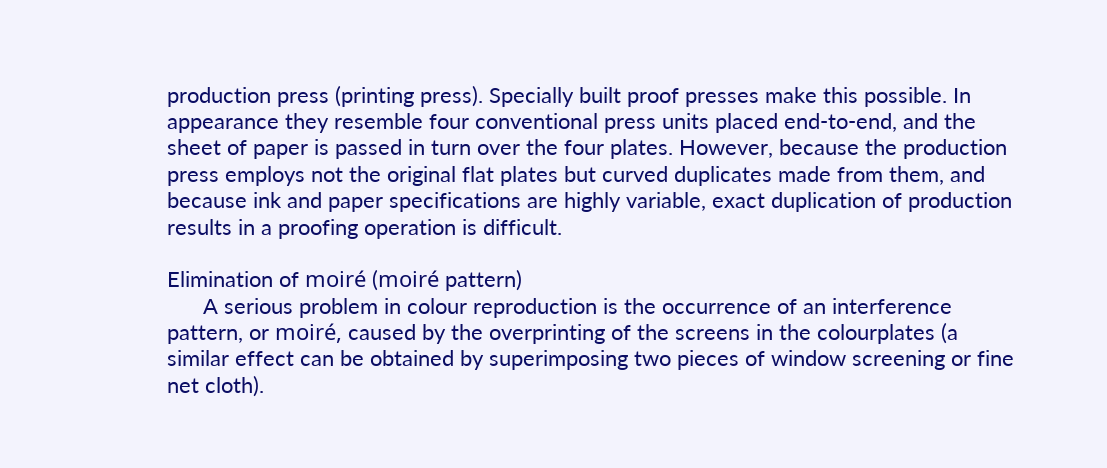production press (printing press). Specially built proof presses make this possible. In appearance they resemble four conventional press units placed end-to-end, and the sheet of paper is passed in turn over the four plates. However, because the production press employs not the original flat plates but curved duplicates made from them, and because ink and paper specifications are highly variable, exact duplication of production results in a proofing operation is difficult.

Elimination of moiré (moiré pattern)
      A serious problem in colour reproduction is the occurrence of an interference pattern, or moiré, caused by the overprinting of the screens in the colourplates (a similar effect can be obtained by superimposing two pieces of window screening or fine net cloth).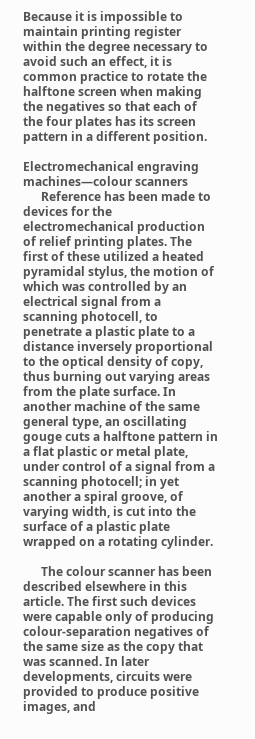Because it is impossible to maintain printing register within the degree necessary to avoid such an effect, it is common practice to rotate the halftone screen when making the negatives so that each of the four plates has its screen pattern in a different position.

Electromechanical engraving machines—colour scanners
      Reference has been made to devices for the electromechanical production of relief printing plates. The first of these utilized a heated pyramidal stylus, the motion of which was controlled by an electrical signal from a scanning photocell, to penetrate a plastic plate to a distance inversely proportional to the optical density of copy, thus burning out varying areas from the plate surface. In another machine of the same general type, an oscillating gouge cuts a halftone pattern in a flat plastic or metal plate, under control of a signal from a scanning photocell; in yet another a spiral groove, of varying width, is cut into the surface of a plastic plate wrapped on a rotating cylinder.

      The colour scanner has been described elsewhere in this article. The first such devices were capable only of producing colour-separation negatives of the same size as the copy that was scanned. In later developments, circuits were provided to produce positive images, and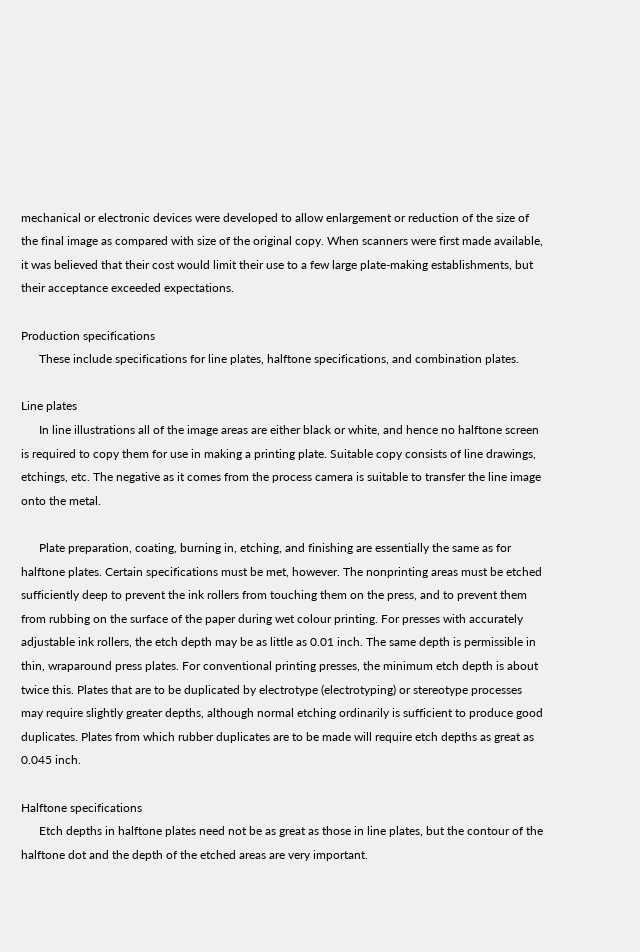mechanical or electronic devices were developed to allow enlargement or reduction of the size of the final image as compared with size of the original copy. When scanners were first made available, it was believed that their cost would limit their use to a few large plate-making establishments, but their acceptance exceeded expectations.

Production specifications
      These include specifications for line plates, halftone specifications, and combination plates.

Line plates
      In line illustrations all of the image areas are either black or white, and hence no halftone screen is required to copy them for use in making a printing plate. Suitable copy consists of line drawings, etchings, etc. The negative as it comes from the process camera is suitable to transfer the line image onto the metal.

      Plate preparation, coating, burning in, etching, and finishing are essentially the same as for halftone plates. Certain specifications must be met, however. The nonprinting areas must be etched sufficiently deep to prevent the ink rollers from touching them on the press, and to prevent them from rubbing on the surface of the paper during wet colour printing. For presses with accurately adjustable ink rollers, the etch depth may be as little as 0.01 inch. The same depth is permissible in thin, wraparound press plates. For conventional printing presses, the minimum etch depth is about twice this. Plates that are to be duplicated by electrotype (electrotyping) or stereotype processes may require slightly greater depths, although normal etching ordinarily is sufficient to produce good duplicates. Plates from which rubber duplicates are to be made will require etch depths as great as 0.045 inch.

Halftone specifications
      Etch depths in halftone plates need not be as great as those in line plates, but the contour of the halftone dot and the depth of the etched areas are very important.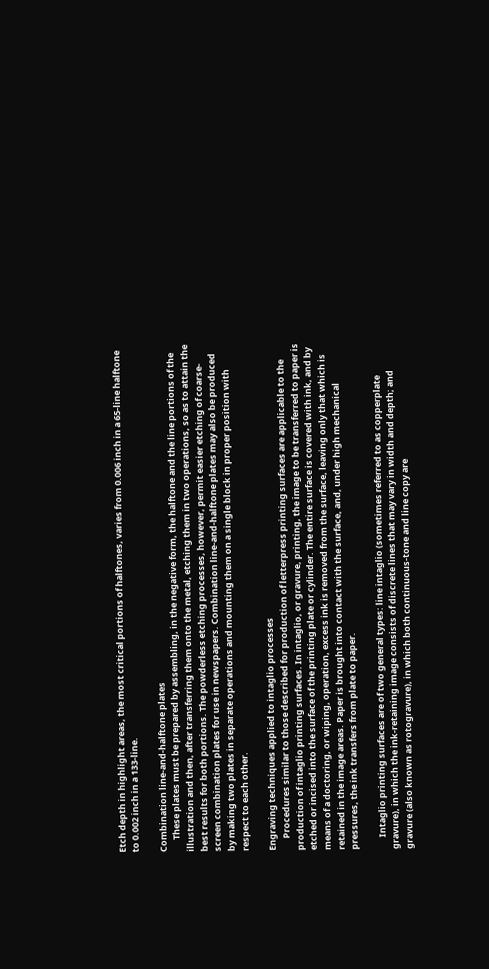Etch depth in highlight areas, the most critical portions of halftones, varies from 0.006 inch in a 65-line halftone to 0.002 inch in a 133-line.

Combination line-and-halftone plates
      These plates must be prepared by assembling, in the negative form, the halftone and the line portions of the illustration and then, after transferring them onto the metal, etching them in two operations, so as to attain the best results for both portions. The powderless etching processes, however, permit easier etching of coarse-screen combination plates for use in newspapers. Combination line-and-halftone plates may also be produced by making two plates in separate operations and mounting them on a single block in proper position with respect to each other.

Engraving techniques applied to intaglio processes
      Procedures similar to those described for production of letterpress printing surfaces are applicable to the production of intaglio printing surfaces. In intaglio, or gravure, printing, the image to be transferred to paper is etched or incised into the surface of the printing plate or cylinder. The entire surface is covered with ink, and by means of a doctoring, or wiping, operation, excess ink is removed from the surface, leaving only that which is retained in the image areas. Paper is brought into contact with the surface, and, under high mechanical pressures, the ink transfers from plate to paper.

      Intaglio printing surfaces are of two general types: line intaglio (sometimes referred to as copperplate gravure), in which the ink-retaining image consists of discrete lines that may vary in width and depth; and gravure (also known as rotogravure), in which both continuous-tone and line copy are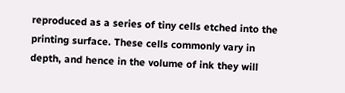reproduced as a series of tiny cells etched into the printing surface. These cells commonly vary in depth, and hence in the volume of ink they will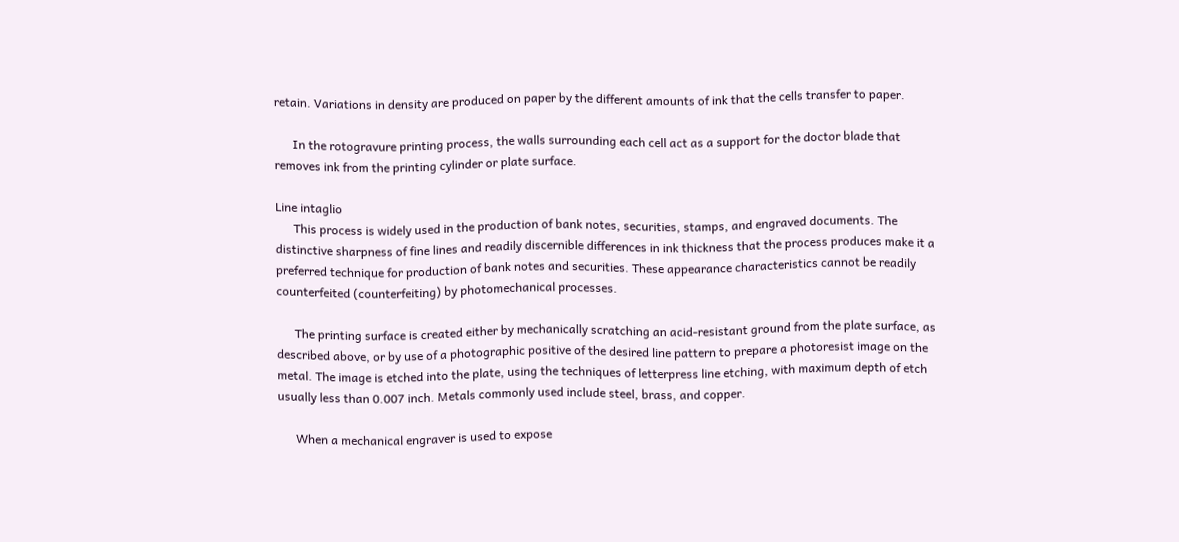retain. Variations in density are produced on paper by the different amounts of ink that the cells transfer to paper.

      In the rotogravure printing process, the walls surrounding each cell act as a support for the doctor blade that removes ink from the printing cylinder or plate surface.

Line intaglio
      This process is widely used in the production of bank notes, securities, stamps, and engraved documents. The distinctive sharpness of fine lines and readily discernible differences in ink thickness that the process produces make it a preferred technique for production of bank notes and securities. These appearance characteristics cannot be readily counterfeited (counterfeiting) by photomechanical processes.

      The printing surface is created either by mechanically scratching an acid-resistant ground from the plate surface, as described above, or by use of a photographic positive of the desired line pattern to prepare a photoresist image on the metal. The image is etched into the plate, using the techniques of letterpress line etching, with maximum depth of etch usually less than 0.007 inch. Metals commonly used include steel, brass, and copper.

      When a mechanical engraver is used to expose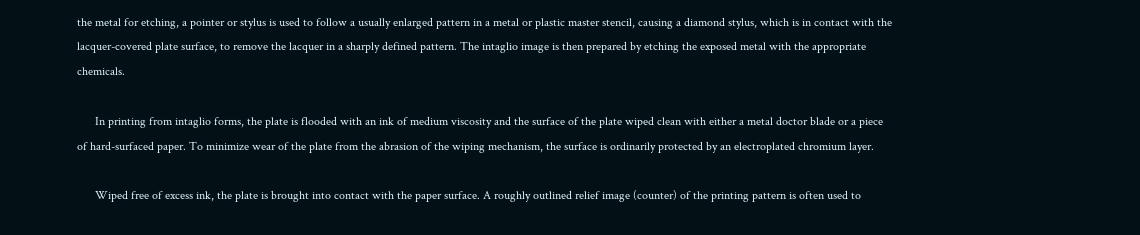the metal for etching, a pointer or stylus is used to follow a usually enlarged pattern in a metal or plastic master stencil, causing a diamond stylus, which is in contact with the lacquer-covered plate surface, to remove the lacquer in a sharply defined pattern. The intaglio image is then prepared by etching the exposed metal with the appropriate chemicals.

      In printing from intaglio forms, the plate is flooded with an ink of medium viscosity and the surface of the plate wiped clean with either a metal doctor blade or a piece of hard-surfaced paper. To minimize wear of the plate from the abrasion of the wiping mechanism, the surface is ordinarily protected by an electroplated chromium layer.

      Wiped free of excess ink, the plate is brought into contact with the paper surface. A roughly outlined relief image (counter) of the printing pattern is often used to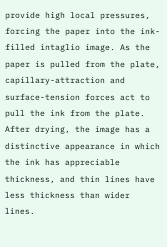provide high local pressures, forcing the paper into the ink-filled intaglio image. As the paper is pulled from the plate, capillary-attraction and surface-tension forces act to pull the ink from the plate. After drying, the image has a distinctive appearance in which the ink has appreciable thickness, and thin lines have less thickness than wider lines.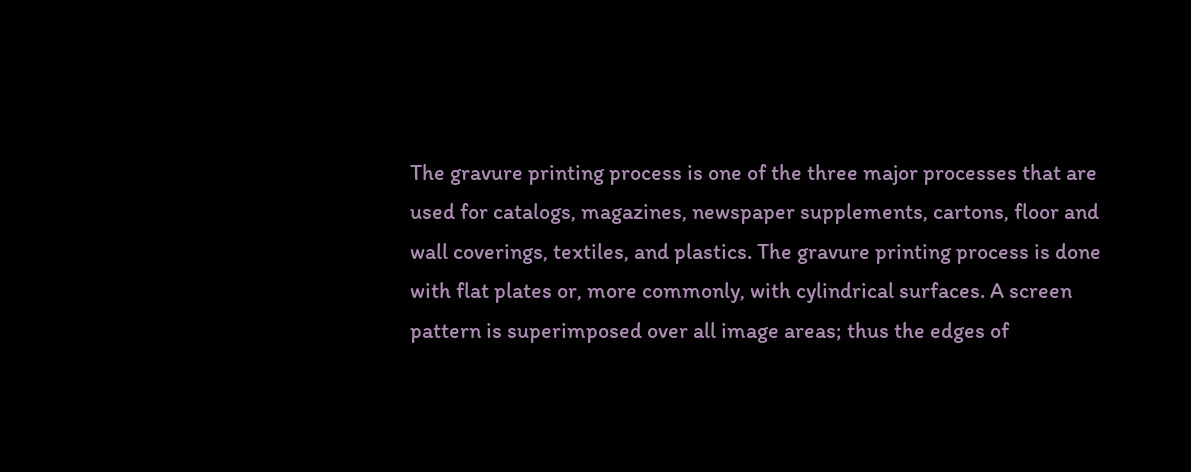The gravure printing process is one of the three major processes that are used for catalogs, magazines, newspaper supplements, cartons, floor and wall coverings, textiles, and plastics. The gravure printing process is done with flat plates or, more commonly, with cylindrical surfaces. A screen pattern is superimposed over all image areas; thus the edges of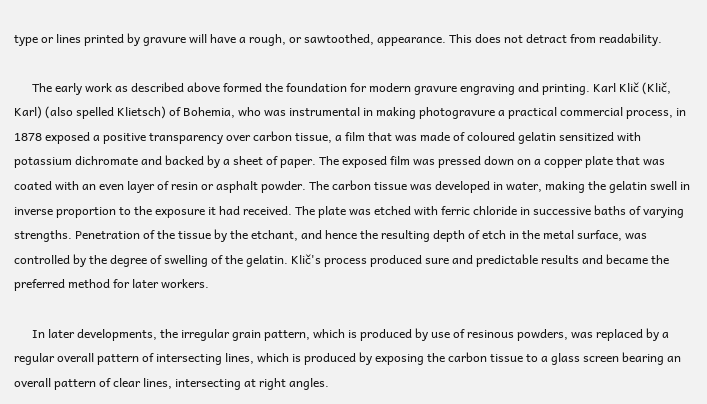type or lines printed by gravure will have a rough, or sawtoothed, appearance. This does not detract from readability.

      The early work as described above formed the foundation for modern gravure engraving and printing. Karl Klič (Klič, Karl) (also spelled Klietsch) of Bohemia, who was instrumental in making photogravure a practical commercial process, in 1878 exposed a positive transparency over carbon tissue, a film that was made of coloured gelatin sensitized with potassium dichromate and backed by a sheet of paper. The exposed film was pressed down on a copper plate that was coated with an even layer of resin or asphalt powder. The carbon tissue was developed in water, making the gelatin swell in inverse proportion to the exposure it had received. The plate was etched with ferric chloride in successive baths of varying strengths. Penetration of the tissue by the etchant, and hence the resulting depth of etch in the metal surface, was controlled by the degree of swelling of the gelatin. Klič's process produced sure and predictable results and became the preferred method for later workers.

      In later developments, the irregular grain pattern, which is produced by use of resinous powders, was replaced by a regular overall pattern of intersecting lines, which is produced by exposing the carbon tissue to a glass screen bearing an overall pattern of clear lines, intersecting at right angles.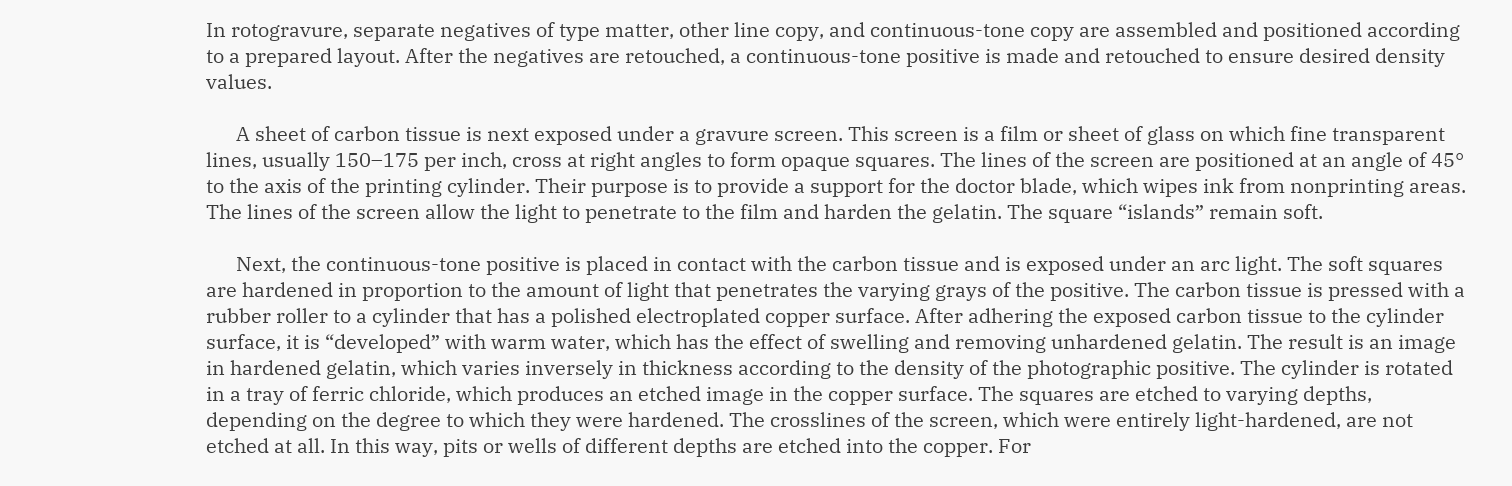In rotogravure, separate negatives of type matter, other line copy, and continuous-tone copy are assembled and positioned according to a prepared layout. After the negatives are retouched, a continuous-tone positive is made and retouched to ensure desired density values.

      A sheet of carbon tissue is next exposed under a gravure screen. This screen is a film or sheet of glass on which fine transparent lines, usually 150–175 per inch, cross at right angles to form opaque squares. The lines of the screen are positioned at an angle of 45° to the axis of the printing cylinder. Their purpose is to provide a support for the doctor blade, which wipes ink from nonprinting areas. The lines of the screen allow the light to penetrate to the film and harden the gelatin. The square “islands” remain soft.

      Next, the continuous-tone positive is placed in contact with the carbon tissue and is exposed under an arc light. The soft squares are hardened in proportion to the amount of light that penetrates the varying grays of the positive. The carbon tissue is pressed with a rubber roller to a cylinder that has a polished electroplated copper surface. After adhering the exposed carbon tissue to the cylinder surface, it is “developed” with warm water, which has the effect of swelling and removing unhardened gelatin. The result is an image in hardened gelatin, which varies inversely in thickness according to the density of the photographic positive. The cylinder is rotated in a tray of ferric chloride, which produces an etched image in the copper surface. The squares are etched to varying depths, depending on the degree to which they were hardened. The crosslines of the screen, which were entirely light-hardened, are not etched at all. In this way, pits or wells of different depths are etched into the copper. For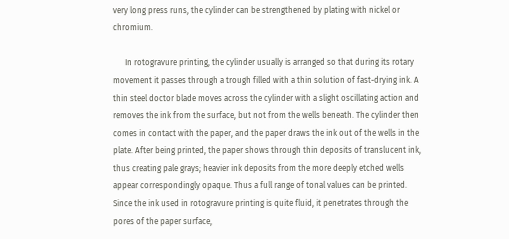very long press runs, the cylinder can be strengthened by plating with nickel or chromium.

      In rotogravure printing, the cylinder usually is arranged so that during its rotary movement it passes through a trough filled with a thin solution of fast-drying ink. A thin steel doctor blade moves across the cylinder with a slight oscillating action and removes the ink from the surface, but not from the wells beneath. The cylinder then comes in contact with the paper, and the paper draws the ink out of the wells in the plate. After being printed, the paper shows through thin deposits of translucent ink, thus creating pale grays; heavier ink deposits from the more deeply etched wells appear correspondingly opaque. Thus a full range of tonal values can be printed. Since the ink used in rotogravure printing is quite fluid, it penetrates through the pores of the paper surface,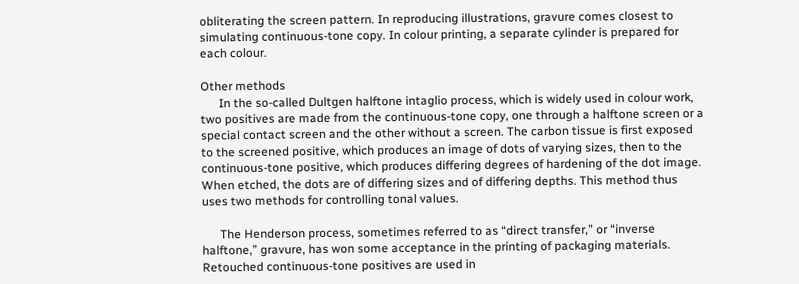obliterating the screen pattern. In reproducing illustrations, gravure comes closest to simulating continuous-tone copy. In colour printing, a separate cylinder is prepared for each colour.

Other methods
      In the so-called Dultgen halftone intaglio process, which is widely used in colour work, two positives are made from the continuous-tone copy, one through a halftone screen or a special contact screen and the other without a screen. The carbon tissue is first exposed to the screened positive, which produces an image of dots of varying sizes, then to the continuous-tone positive, which produces differing degrees of hardening of the dot image. When etched, the dots are of differing sizes and of differing depths. This method thus uses two methods for controlling tonal values.

      The Henderson process, sometimes referred to as “direct transfer,” or “inverse halftone,” gravure, has won some acceptance in the printing of packaging materials. Retouched continuous-tone positives are used in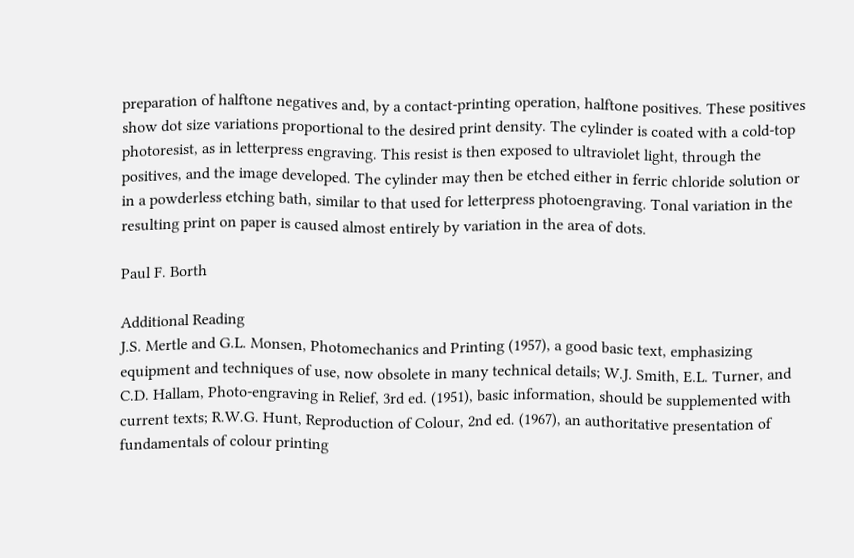preparation of halftone negatives and, by a contact-printing operation, halftone positives. These positives show dot size variations proportional to the desired print density. The cylinder is coated with a cold-top photoresist, as in letterpress engraving. This resist is then exposed to ultraviolet light, through the positives, and the image developed. The cylinder may then be etched either in ferric chloride solution or in a powderless etching bath, similar to that used for letterpress photoengraving. Tonal variation in the resulting print on paper is caused almost entirely by variation in the area of dots.

Paul F. Borth

Additional Reading
J.S. Mertle and G.L. Monsen, Photomechanics and Printing (1957), a good basic text, emphasizing equipment and techniques of use, now obsolete in many technical details; W.J. Smith, E.L. Turner, and C.D. Hallam, Photo-engraving in Relief, 3rd ed. (1951), basic information, should be supplemented with current texts; R.W.G. Hunt, Reproduction of Colour, 2nd ed. (1967), an authoritative presentation of fundamentals of colour printing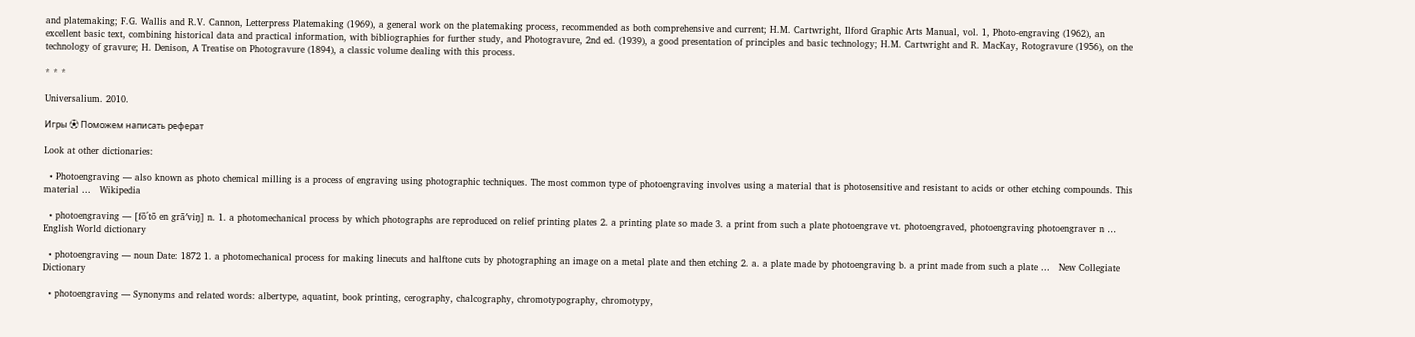and platemaking; F.G. Wallis and R.V. Cannon, Letterpress Platemaking (1969), a general work on the platemaking process, recommended as both comprehensive and current; H.M. Cartwright, Ilford Graphic Arts Manual, vol. 1, Photo-engraving (1962), an excellent basic text, combining historical data and practical information, with bibliographies for further study, and Photogravure, 2nd ed. (1939), a good presentation of principles and basic technology; H.M. Cartwright and R. MacKay, Rotogravure (1956), on the technology of gravure; H. Denison, A Treatise on Photogravure (1894), a classic volume dealing with this process.

* * *

Universalium. 2010.

Игры ⚽ Поможем написать реферат

Look at other dictionaries:

  • Photoengraving — also known as photo chemical milling is a process of engraving using photographic techniques. The most common type of photoengraving involves using a material that is photosensitive and resistant to acids or other etching compounds. This material …   Wikipedia

  • photoengraving — [fō΄tō en grā′viŋ] n. 1. a photomechanical process by which photographs are reproduced on relief printing plates 2. a printing plate so made 3. a print from such a plate photoengrave vt. photoengraved, photoengraving photoengraver n …   English World dictionary

  • photoengraving — noun Date: 1872 1. a photomechanical process for making linecuts and halftone cuts by photographing an image on a metal plate and then etching 2. a. a plate made by photoengraving b. a print made from such a plate …   New Collegiate Dictionary

  • photoengraving — Synonyms and related words: albertype, aquatint, book printing, cerography, chalcography, chromotypography, chromotypy,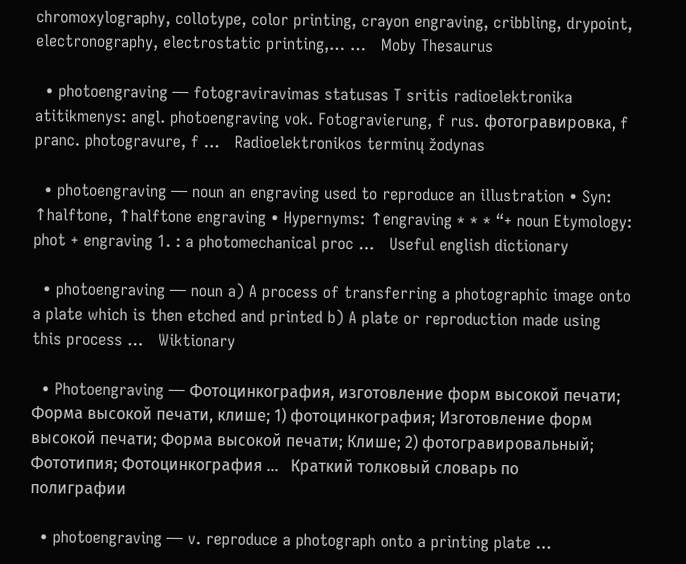chromoxylography, collotype, color printing, crayon engraving, cribbling, drypoint, electronography, electrostatic printing,… …   Moby Thesaurus

  • photoengraving — fotograviravimas statusas T sritis radioelektronika atitikmenys: angl. photoengraving vok. Fotogravierung, f rus. фотогравировка, f pranc. photogravure, f …   Radioelektronikos terminų žodynas

  • photoengraving — noun an engraving used to reproduce an illustration • Syn: ↑halftone, ↑halftone engraving • Hypernyms: ↑engraving * * * “+ noun Etymology: phot + engraving 1. : a photomechanical proc …   Useful english dictionary

  • photoengraving — noun a) A process of transferring a photographic image onto a plate which is then etched and printed b) A plate or reproduction made using this process …   Wiktionary

  • Photoengraving — Фотоцинкография, изготовление форм высокой печати; Форма высокой печати, клише; 1) фотоцинкография; Изготовление форм высокой печати; Форма высокой печати; Клише; 2) фотогравировальный; Фототипия; Фотоцинкография …   Краткий толковый словарь по полиграфии

  • photoengraving — v. reproduce a photograph onto a printing plate …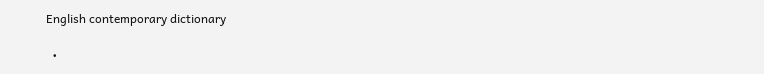English contemporary dictionary

  •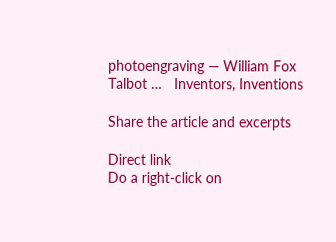photoengraving — William Fox Talbot …   Inventors, Inventions

Share the article and excerpts

Direct link
Do a right-click on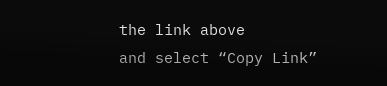the link above
and select “Copy Link”